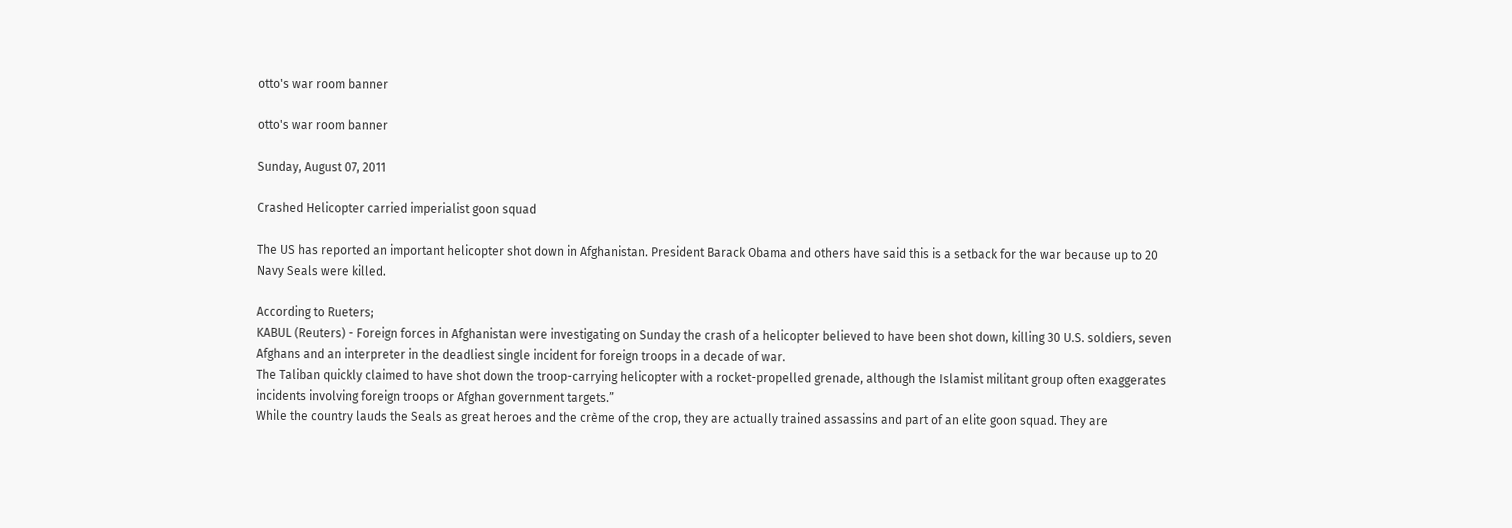otto's war room banner

otto's war room banner

Sunday, August 07, 2011

Crashed Helicopter carried imperialist goon squad

The US has reported an important helicopter shot down in Afghanistan. President Barack Obama and others have said this is a setback for the war because up to 20 Navy Seals were killed.

According to Rueters;
KABUL (Reuters) - Foreign forces in Afghanistan were investigating on Sunday the crash of a helicopter believed to have been shot down, killing 30 U.S. soldiers, seven Afghans and an interpreter in the deadliest single incident for foreign troops in a decade of war.
The Taliban quickly claimed to have shot down the troop-carrying helicopter with a rocket-propelled grenade, although the Islamist militant group often exaggerates incidents involving foreign troops or Afghan government targets.”
While the country lauds the Seals as great heroes and the crème of the crop, they are actually trained assassins and part of an elite goon squad. They are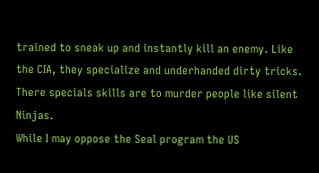trained to sneak up and instantly kill an enemy. Like the CIA, they specialize and underhanded dirty tricks. There specials skills are to murder people like silent Ninjas.
While I may oppose the Seal program the US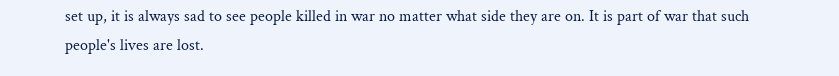set up, it is always sad to see people killed in war no matter what side they are on. It is part of war that such people's lives are lost.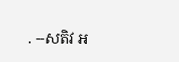. --សតិវ អ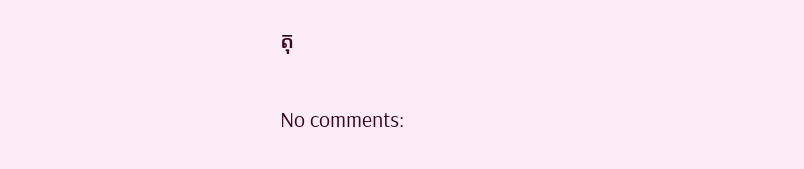តុ

No comments: